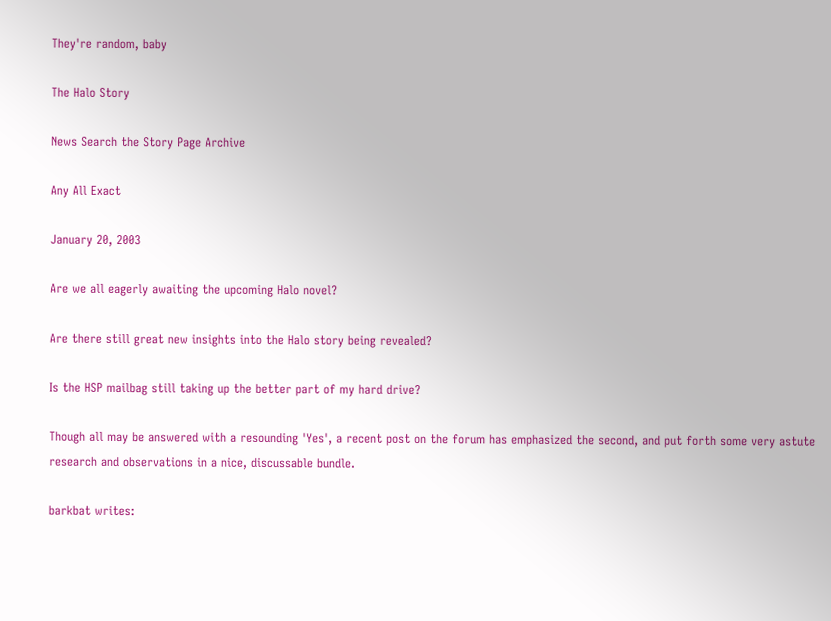They're random, baby

The Halo Story

News Search the Story Page Archive

Any All Exact

January 20, 2003

Are we all eagerly awaiting the upcoming Halo novel?

Are there still great new insights into the Halo story being revealed?

Is the HSP mailbag still taking up the better part of my hard drive?

Though all may be answered with a resounding 'Yes', a recent post on the forum has emphasized the second, and put forth some very astute research and observations in a nice, discussable bundle.

barkbat writes: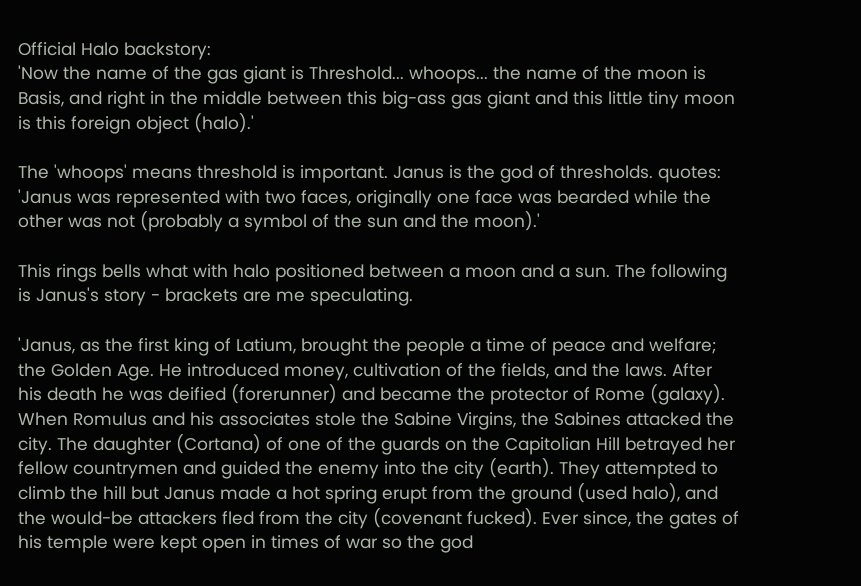Official Halo backstory:
'Now the name of the gas giant is Threshold... whoops... the name of the moon is Basis, and right in the middle between this big-ass gas giant and this little tiny moon is this foreign object (halo).'

The 'whoops' means threshold is important. Janus is the god of thresholds. quotes:
'Janus was represented with two faces, originally one face was bearded while the other was not (probably a symbol of the sun and the moon).'

This rings bells what with halo positioned between a moon and a sun. The following is Janus's story - brackets are me speculating.

'Janus, as the first king of Latium, brought the people a time of peace and welfare; the Golden Age. He introduced money, cultivation of the fields, and the laws. After his death he was deified (forerunner) and became the protector of Rome (galaxy). When Romulus and his associates stole the Sabine Virgins, the Sabines attacked the city. The daughter (Cortana) of one of the guards on the Capitolian Hill betrayed her fellow countrymen and guided the enemy into the city (earth). They attempted to climb the hill but Janus made a hot spring erupt from the ground (used halo), and the would-be attackers fled from the city (covenant fucked). Ever since, the gates of his temple were kept open in times of war so the god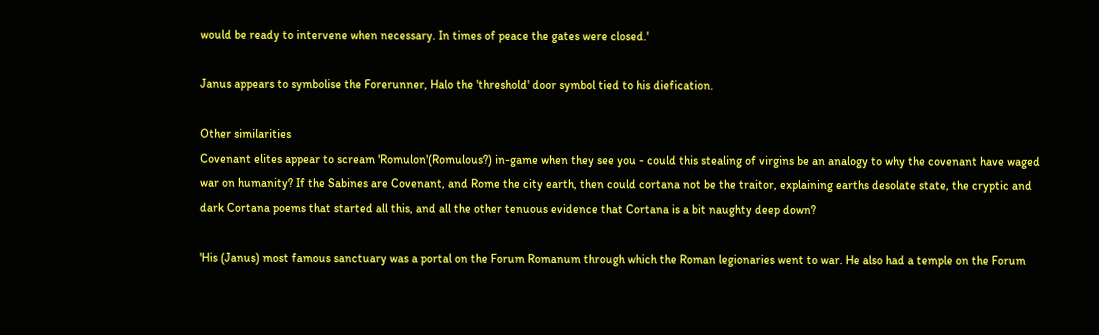would be ready to intervene when necessary. In times of peace the gates were closed.'

Janus appears to symbolise the Forerunner, Halo the 'threshold' door symbol tied to his diefication.

Other similarities
Covenant elites appear to scream 'Romulon'(Romulous?) in-game when they see you - could this stealing of virgins be an analogy to why the covenant have waged war on humanity? If the Sabines are Covenant, and Rome the city earth, then could cortana not be the traitor, explaining earths desolate state, the cryptic and dark Cortana poems that started all this, and all the other tenuous evidence that Cortana is a bit naughty deep down?

'His (Janus) most famous sanctuary was a portal on the Forum Romanum through which the Roman legionaries went to war. He also had a temple on the Forum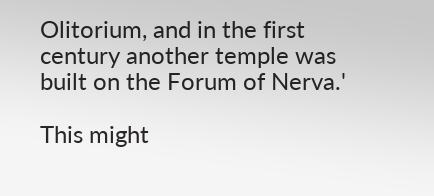Olitorium, and in the first century another temple was built on the Forum of Nerva.'

This might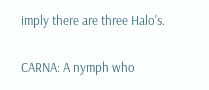imply there are three Halo's.

CARNA: A nymph who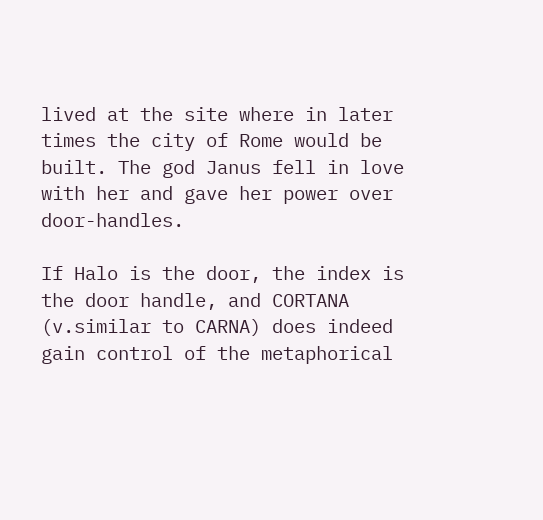lived at the site where in later times the city of Rome would be built. The god Janus fell in love with her and gave her power over door-handles.

If Halo is the door, the index is the door handle, and CORTANA (v.similar to CARNA) does indeed gain control of the metaphorical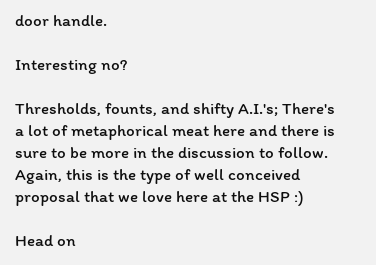door handle.

Interesting no?

Thresholds, founts, and shifty A.I.'s; There's a lot of metaphorical meat here and there is sure to be more in the discussion to follow. Again, this is the type of well conceived proposal that we love here at the HSP :)

Head on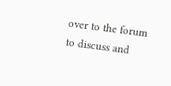over to the forum to discuss and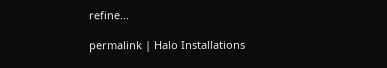refine...

permalink | Halo Installations